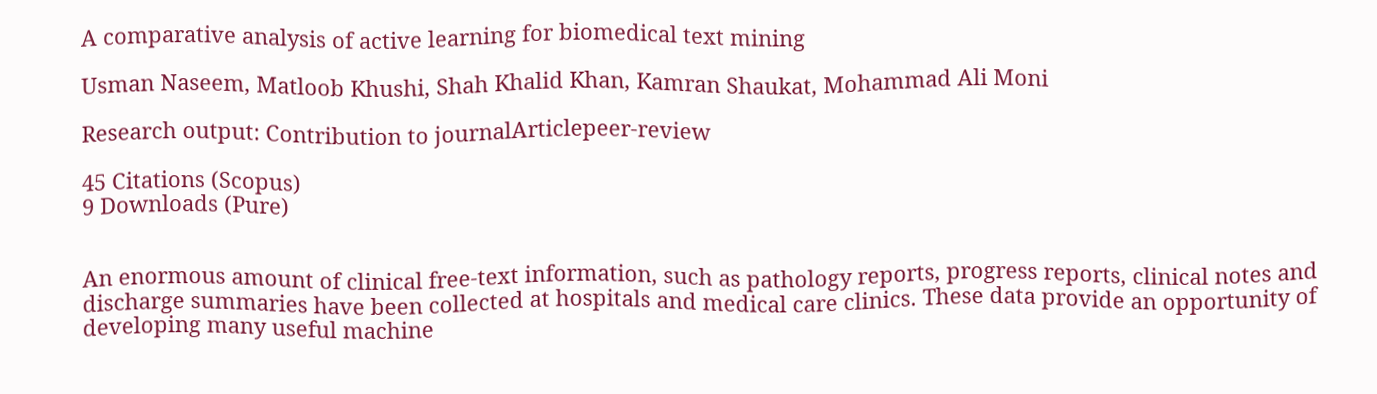A comparative analysis of active learning for biomedical text mining

Usman Naseem, Matloob Khushi, Shah Khalid Khan, Kamran Shaukat, Mohammad Ali Moni

Research output: Contribution to journalArticlepeer-review

45 Citations (Scopus)
9 Downloads (Pure)


An enormous amount of clinical free-text information, such as pathology reports, progress reports, clinical notes and discharge summaries have been collected at hospitals and medical care clinics. These data provide an opportunity of developing many useful machine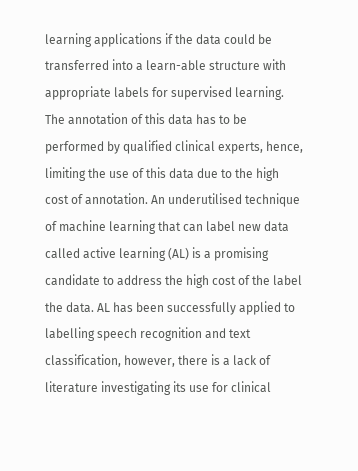learning applications if the data could be transferred into a learn-able structure with appropriate labels for supervised learning. The annotation of this data has to be performed by qualified clinical experts, hence, limiting the use of this data due to the high cost of annotation. An underutilised technique of machine learning that can label new data called active learning (AL) is a promising candidate to address the high cost of the label the data. AL has been successfully applied to labelling speech recognition and text classification, however, there is a lack of literature investigating its use for clinical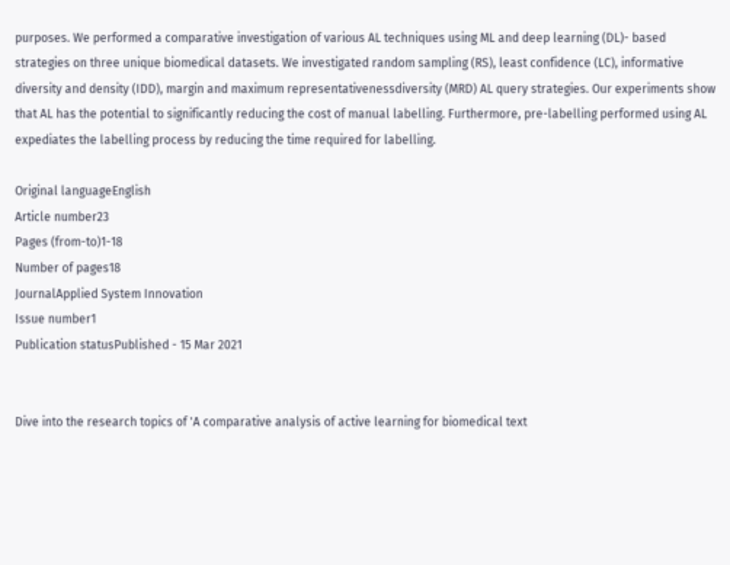purposes. We performed a comparative investigation of various AL techniques using ML and deep learning (DL)- based strategies on three unique biomedical datasets. We investigated random sampling (RS), least confidence (LC), informative diversity and density (IDD), margin and maximum representativenessdiversity (MRD) AL query strategies. Our experiments show that AL has the potential to significantly reducing the cost of manual labelling. Furthermore, pre-labelling performed using AL expediates the labelling process by reducing the time required for labelling.

Original languageEnglish
Article number23
Pages (from-to)1-18
Number of pages18
JournalApplied System Innovation
Issue number1
Publication statusPublished - 15 Mar 2021


Dive into the research topics of 'A comparative analysis of active learning for biomedical text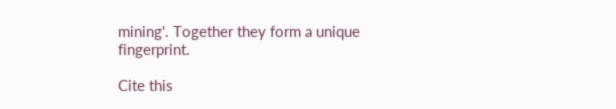mining'. Together they form a unique fingerprint.

Cite this